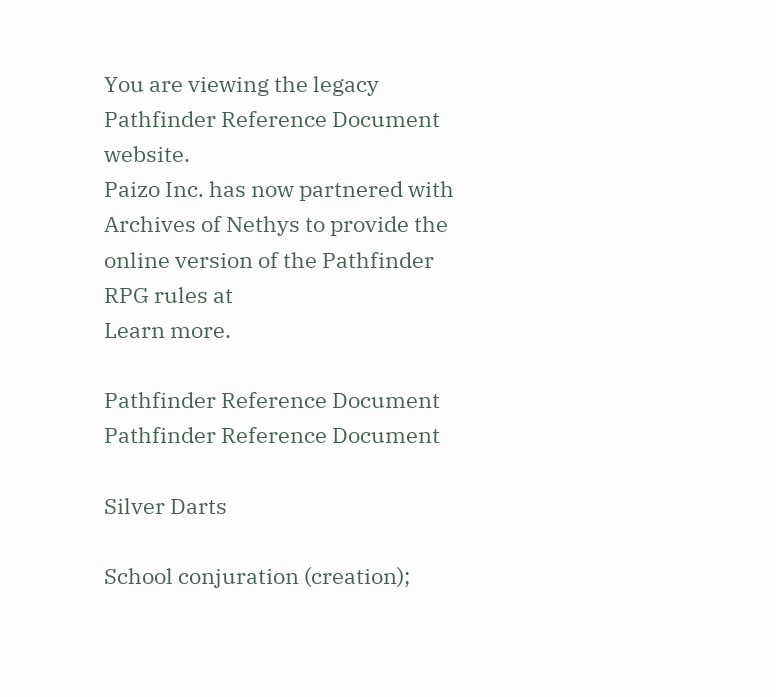You are viewing the legacy Pathfinder Reference Document website.
Paizo Inc. has now partnered with Archives of Nethys to provide the online version of the Pathfinder RPG rules at
Learn more.

Pathfinder Reference Document
Pathfinder Reference Document

Silver Darts

School conjuration (creation);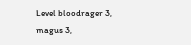Level bloodrager 3, magus 3,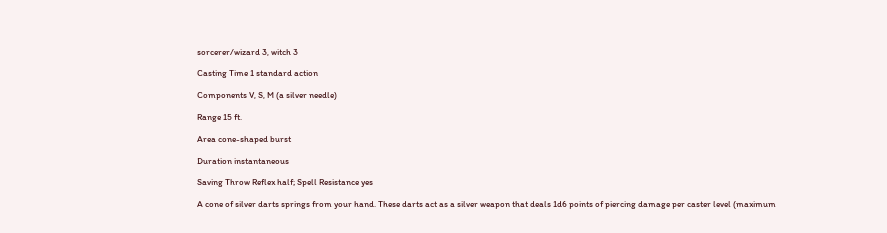sorcerer/wizard 3, witch 3

Casting Time 1 standard action

Components V, S, M (a silver needle)

Range 15 ft.

Area cone-shaped burst

Duration instantaneous

Saving Throw Reflex half; Spell Resistance yes

A cone of silver darts springs from your hand. These darts act as a silver weapon that deals 1d6 points of piercing damage per caster level (maximum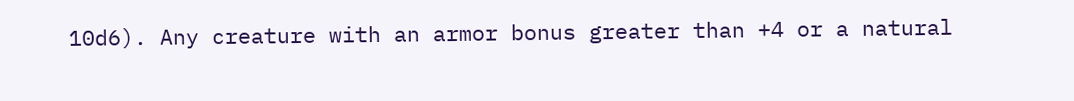10d6). Any creature with an armor bonus greater than +4 or a natural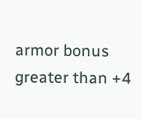armor bonus greater than +4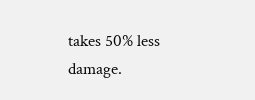takes 50% less damage.